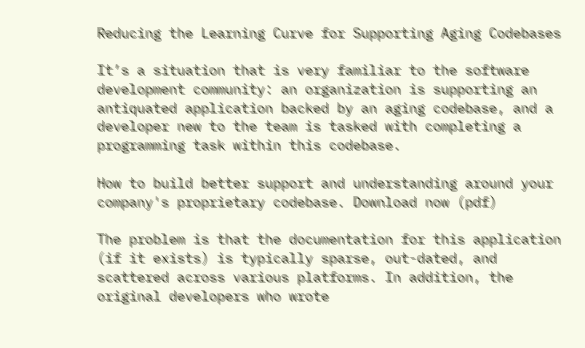Reducing the Learning Curve for Supporting Aging Codebases

It’s a situation that is very familiar to the software development community: an organization is supporting an antiquated application backed by an aging codebase, and a developer new to the team is tasked with completing a programming task within this codebase.

How to build better support and understanding around your company's proprietary codebase. Download now (pdf)

The problem is that the documentation for this application (if it exists) is typically sparse, out-dated, and scattered across various platforms. In addition, the original developers who wrote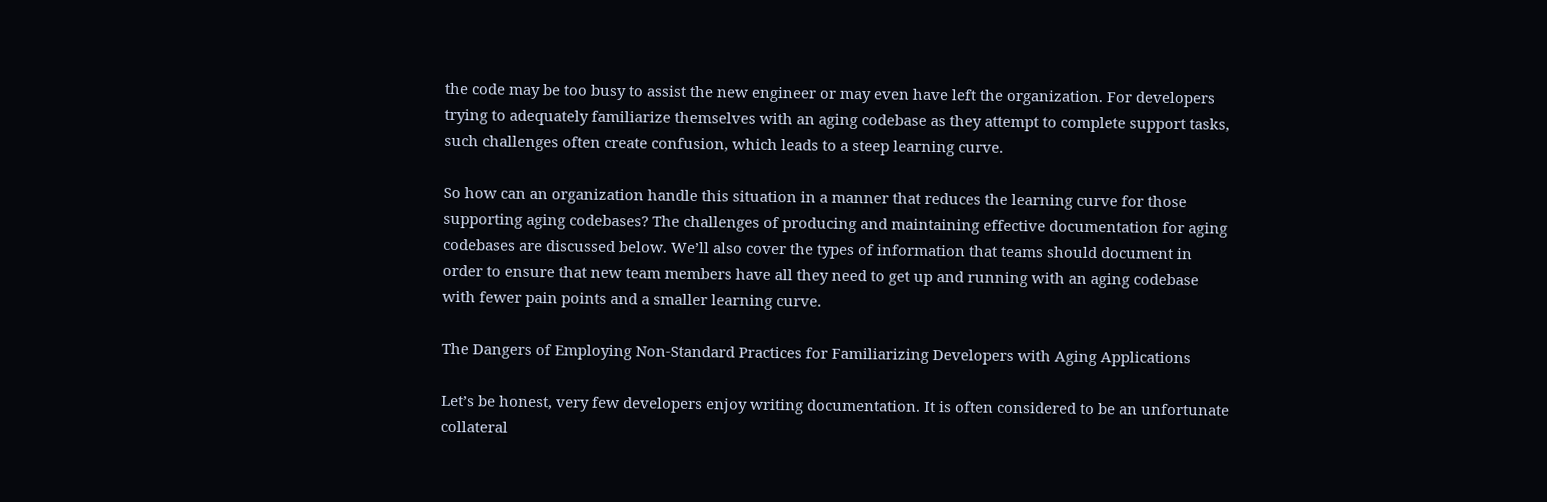the code may be too busy to assist the new engineer or may even have left the organization. For developers trying to adequately familiarize themselves with an aging codebase as they attempt to complete support tasks, such challenges often create confusion, which leads to a steep learning curve.

So how can an organization handle this situation in a manner that reduces the learning curve for those supporting aging codebases? The challenges of producing and maintaining effective documentation for aging codebases are discussed below. We’ll also cover the types of information that teams should document in order to ensure that new team members have all they need to get up and running with an aging codebase with fewer pain points and a smaller learning curve.

The Dangers of Employing Non-Standard Practices for Familiarizing Developers with Aging Applications

Let’s be honest, very few developers enjoy writing documentation. It is often considered to be an unfortunate collateral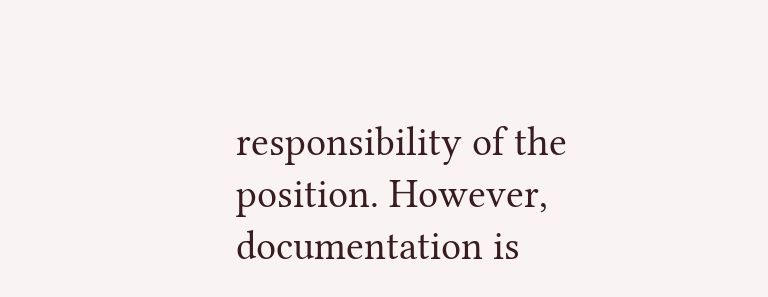responsibility of the position. However, documentation is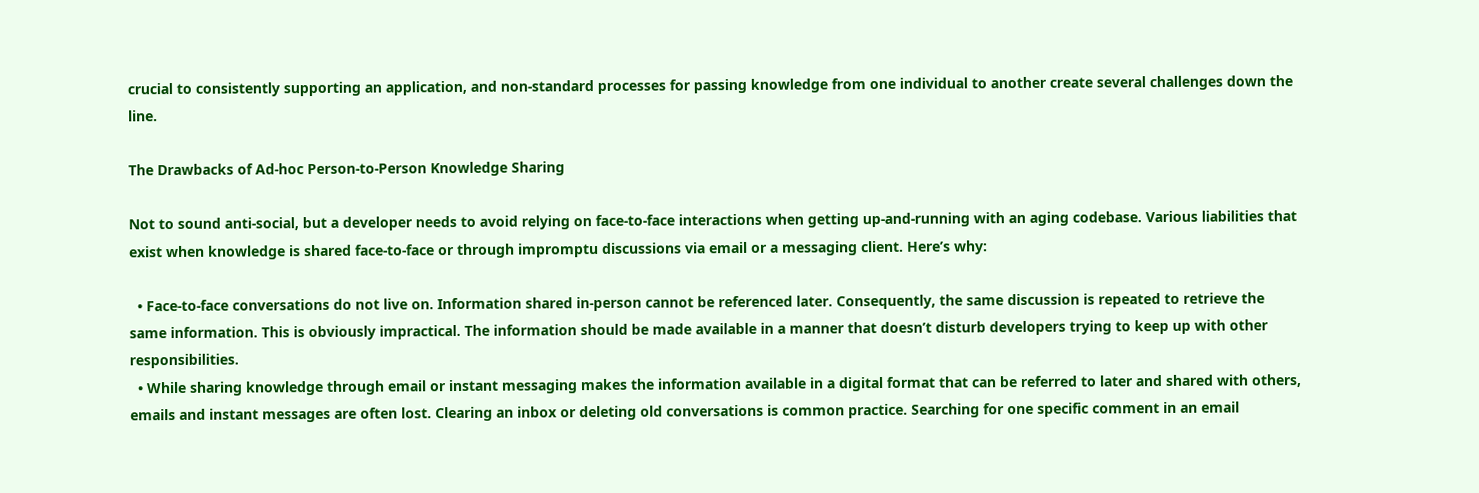crucial to consistently supporting an application, and non-standard processes for passing knowledge from one individual to another create several challenges down the line.

The Drawbacks of Ad-hoc Person-to-Person Knowledge Sharing

Not to sound anti-social, but a developer needs to avoid relying on face-to-face interactions when getting up-and-running with an aging codebase. Various liabilities that exist when knowledge is shared face-to-face or through impromptu discussions via email or a messaging client. Here’s why:

  • Face-to-face conversations do not live on. Information shared in-person cannot be referenced later. Consequently, the same discussion is repeated to retrieve the same information. This is obviously impractical. The information should be made available in a manner that doesn’t disturb developers trying to keep up with other responsibilities.
  • While sharing knowledge through email or instant messaging makes the information available in a digital format that can be referred to later and shared with others, emails and instant messages are often lost. Clearing an inbox or deleting old conversations is common practice. Searching for one specific comment in an email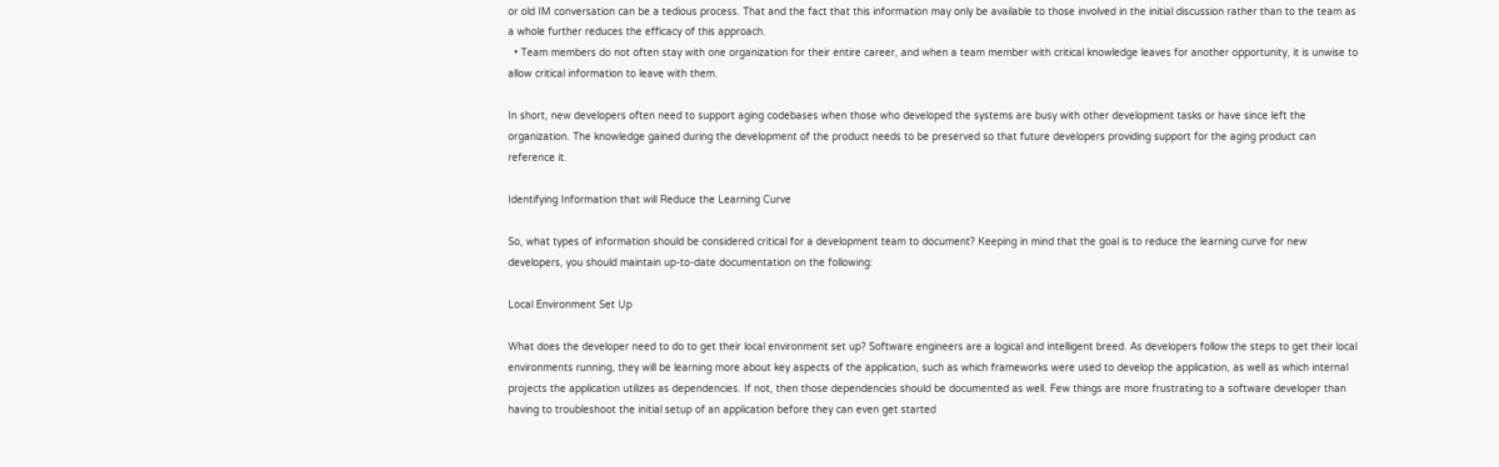or old IM conversation can be a tedious process. That and the fact that this information may only be available to those involved in the initial discussion rather than to the team as a whole further reduces the efficacy of this approach.
  • Team members do not often stay with one organization for their entire career, and when a team member with critical knowledge leaves for another opportunity, it is unwise to allow critical information to leave with them.

In short, new developers often need to support aging codebases when those who developed the systems are busy with other development tasks or have since left the organization. The knowledge gained during the development of the product needs to be preserved so that future developers providing support for the aging product can reference it.

Identifying Information that will Reduce the Learning Curve

So, what types of information should be considered critical for a development team to document? Keeping in mind that the goal is to reduce the learning curve for new developers, you should maintain up-to-date documentation on the following:

Local Environment Set Up

What does the developer need to do to get their local environment set up? Software engineers are a logical and intelligent breed. As developers follow the steps to get their local environments running, they will be learning more about key aspects of the application, such as which frameworks were used to develop the application, as well as which internal projects the application utilizes as dependencies. If not, then those dependencies should be documented as well. Few things are more frustrating to a software developer than having to troubleshoot the initial setup of an application before they can even get started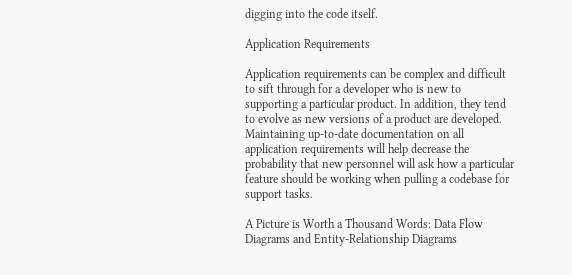digging into the code itself.

Application Requirements

Application requirements can be complex and difficult to sift through for a developer who is new to supporting a particular product. In addition, they tend to evolve as new versions of a product are developed. Maintaining up-to-date documentation on all application requirements will help decrease the probability that new personnel will ask how a particular feature should be working when pulling a codebase for support tasks.

A Picture is Worth a Thousand Words: Data Flow Diagrams and Entity-Relationship Diagrams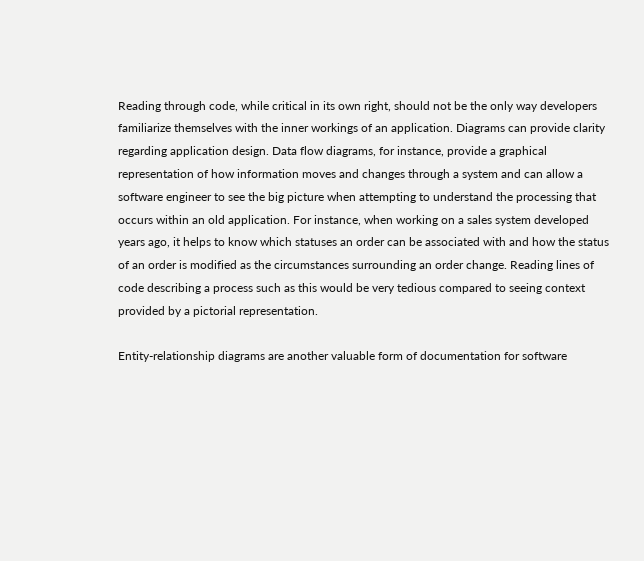Reading through code, while critical in its own right, should not be the only way developers familiarize themselves with the inner workings of an application. Diagrams can provide clarity regarding application design. Data flow diagrams, for instance, provide a graphical representation of how information moves and changes through a system and can allow a software engineer to see the big picture when attempting to understand the processing that occurs within an old application. For instance, when working on a sales system developed years ago, it helps to know which statuses an order can be associated with and how the status of an order is modified as the circumstances surrounding an order change. Reading lines of code describing a process such as this would be very tedious compared to seeing context provided by a pictorial representation.

Entity-relationship diagrams are another valuable form of documentation for software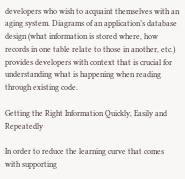developers who wish to acquaint themselves with an aging system. Diagrams of an application’s database design (what information is stored where, how records in one table relate to those in another, etc.) provides developers with context that is crucial for understanding what is happening when reading through existing code.

Getting the Right Information Quickly, Easily and Repeatedly

In order to reduce the learning curve that comes with supporting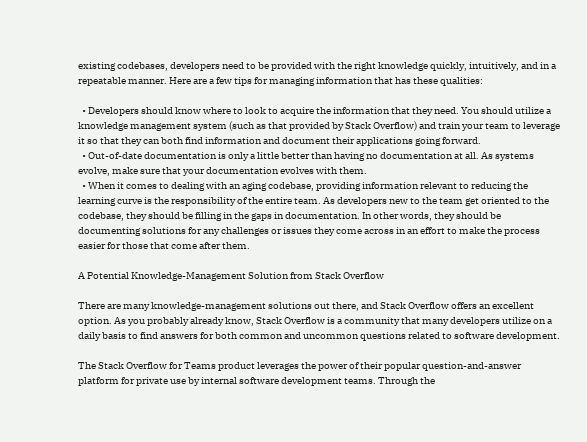existing codebases, developers need to be provided with the right knowledge quickly, intuitively, and in a repeatable manner. Here are a few tips for managing information that has these qualities:

  • Developers should know where to look to acquire the information that they need. You should utilize a knowledge management system (such as that provided by Stack Overflow) and train your team to leverage it so that they can both find information and document their applications going forward.
  • Out-of-date documentation is only a little better than having no documentation at all. As systems evolve, make sure that your documentation evolves with them.
  • When it comes to dealing with an aging codebase, providing information relevant to reducing the learning curve is the responsibility of the entire team. As developers new to the team get oriented to the codebase, they should be filling in the gaps in documentation. In other words, they should be documenting solutions for any challenges or issues they come across in an effort to make the process easier for those that come after them.

A Potential Knowledge-Management Solution from Stack Overflow

There are many knowledge-management solutions out there, and Stack Overflow offers an excellent option. As you probably already know, Stack Overflow is a community that many developers utilize on a daily basis to find answers for both common and uncommon questions related to software development.

The Stack Overflow for Teams product leverages the power of their popular question-and-answer platform for private use by internal software development teams. Through the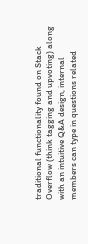traditional functionality found on Stack Overflow (think tagging and upvoting) along with an intuitive Q&A design, internal members can type in questions related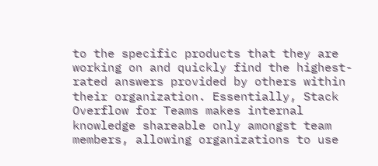to the specific products that they are working on and quickly find the highest-rated answers provided by others within their organization. Essentially, Stack Overflow for Teams makes internal knowledge shareable only amongst team members, allowing organizations to use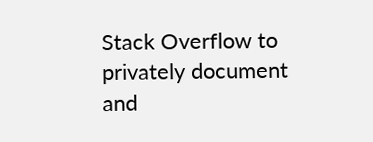Stack Overflow to privately document and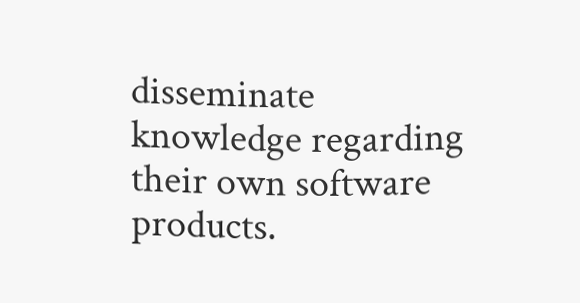disseminate knowledge regarding their own software products.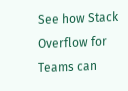See how Stack Overflow for Teams can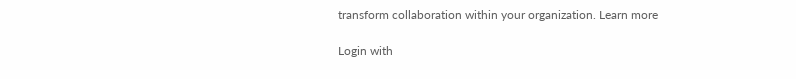transform collaboration within your organization. Learn more

Login with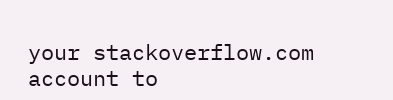your stackoverflow.com account to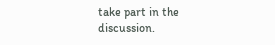take part in the discussion.